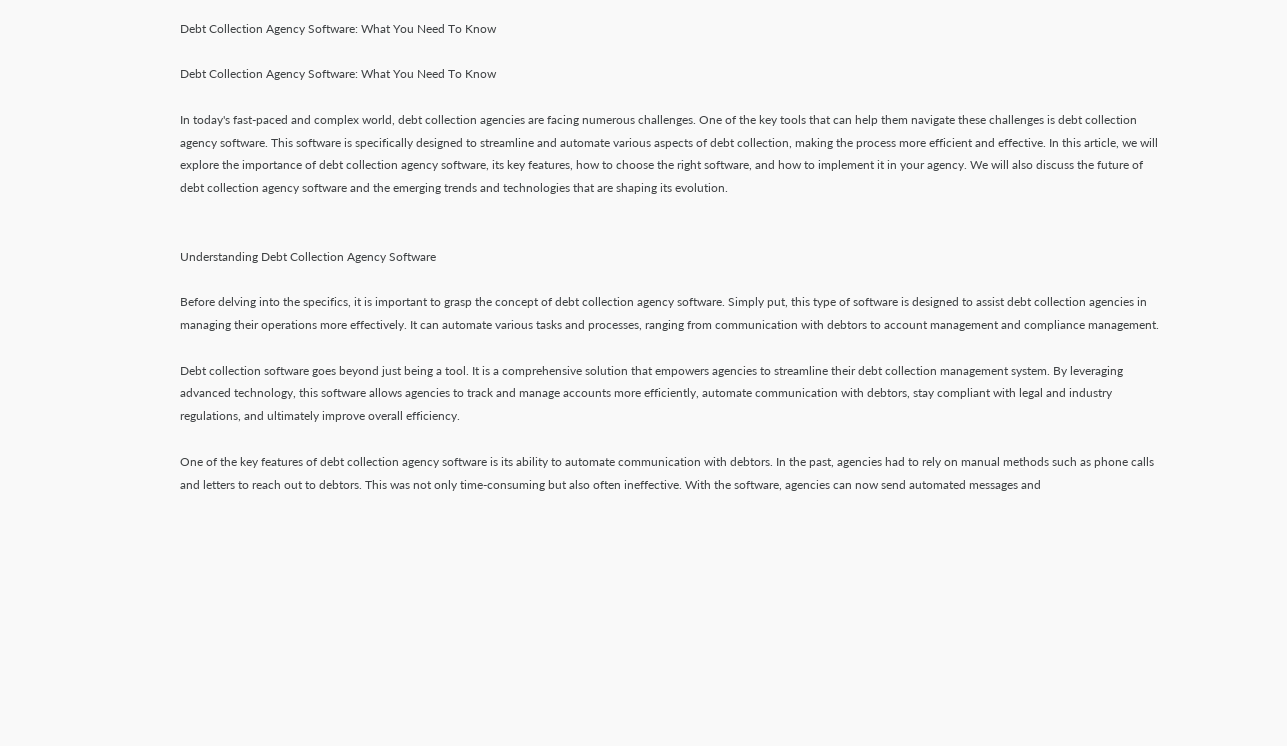Debt Collection Agency Software: What You Need To Know

Debt Collection Agency Software: What You Need To Know

In today's fast-paced and complex world, debt collection agencies are facing numerous challenges. One of the key tools that can help them navigate these challenges is debt collection agency software. This software is specifically designed to streamline and automate various aspects of debt collection, making the process more efficient and effective. In this article, we will explore the importance of debt collection agency software, its key features, how to choose the right software, and how to implement it in your agency. We will also discuss the future of debt collection agency software and the emerging trends and technologies that are shaping its evolution.


Understanding Debt Collection Agency Software

Before delving into the specifics, it is important to grasp the concept of debt collection agency software. Simply put, this type of software is designed to assist debt collection agencies in managing their operations more effectively. It can automate various tasks and processes, ranging from communication with debtors to account management and compliance management.

Debt collection software goes beyond just being a tool. It is a comprehensive solution that empowers agencies to streamline their debt collection management system. By leveraging advanced technology, this software allows agencies to track and manage accounts more efficiently, automate communication with debtors, stay compliant with legal and industry regulations, and ultimately improve overall efficiency.

One of the key features of debt collection agency software is its ability to automate communication with debtors. In the past, agencies had to rely on manual methods such as phone calls and letters to reach out to debtors. This was not only time-consuming but also often ineffective. With the software, agencies can now send automated messages and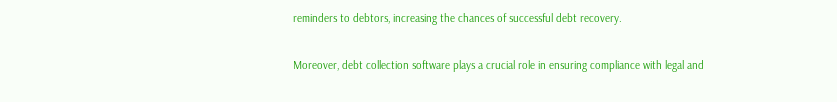reminders to debtors, increasing the chances of successful debt recovery.

Moreover, debt collection software plays a crucial role in ensuring compliance with legal and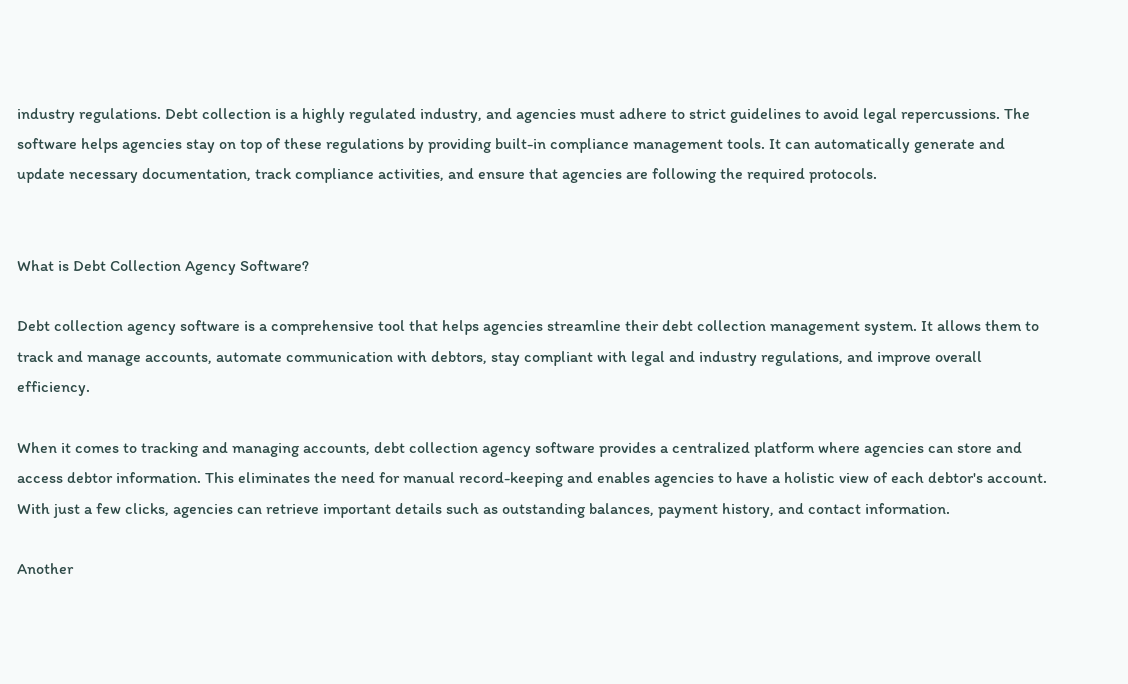industry regulations. Debt collection is a highly regulated industry, and agencies must adhere to strict guidelines to avoid legal repercussions. The software helps agencies stay on top of these regulations by providing built-in compliance management tools. It can automatically generate and update necessary documentation, track compliance activities, and ensure that agencies are following the required protocols.


What is Debt Collection Agency Software?

Debt collection agency software is a comprehensive tool that helps agencies streamline their debt collection management system. It allows them to track and manage accounts, automate communication with debtors, stay compliant with legal and industry regulations, and improve overall efficiency.

When it comes to tracking and managing accounts, debt collection agency software provides a centralized platform where agencies can store and access debtor information. This eliminates the need for manual record-keeping and enables agencies to have a holistic view of each debtor's account. With just a few clicks, agencies can retrieve important details such as outstanding balances, payment history, and contact information.

Another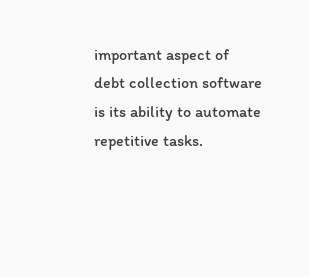important aspect of debt collection software is its ability to automate repetitive tasks.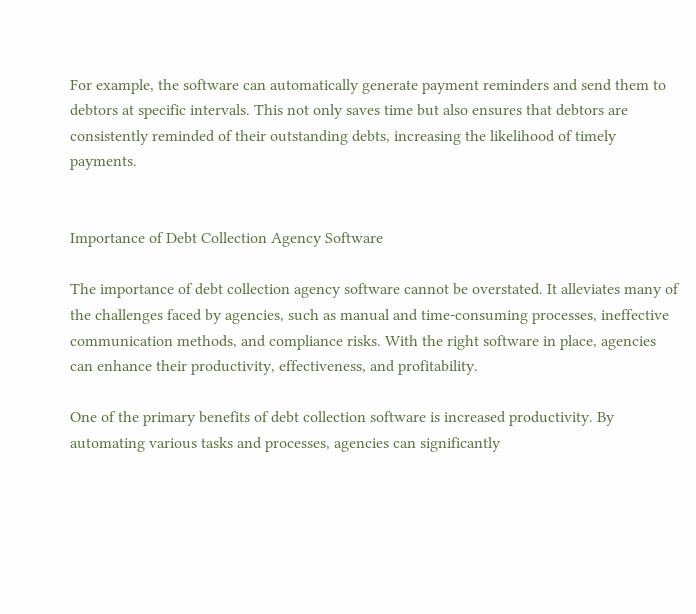For example, the software can automatically generate payment reminders and send them to debtors at specific intervals. This not only saves time but also ensures that debtors are consistently reminded of their outstanding debts, increasing the likelihood of timely payments.


Importance of Debt Collection Agency Software

The importance of debt collection agency software cannot be overstated. It alleviates many of the challenges faced by agencies, such as manual and time-consuming processes, ineffective communication methods, and compliance risks. With the right software in place, agencies can enhance their productivity, effectiveness, and profitability.

One of the primary benefits of debt collection software is increased productivity. By automating various tasks and processes, agencies can significantly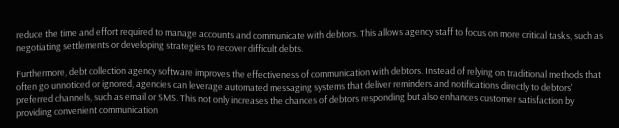reduce the time and effort required to manage accounts and communicate with debtors. This allows agency staff to focus on more critical tasks, such as negotiating settlements or developing strategies to recover difficult debts.

Furthermore, debt collection agency software improves the effectiveness of communication with debtors. Instead of relying on traditional methods that often go unnoticed or ignored, agencies can leverage automated messaging systems that deliver reminders and notifications directly to debtors' preferred channels, such as email or SMS. This not only increases the chances of debtors responding but also enhances customer satisfaction by providing convenient communication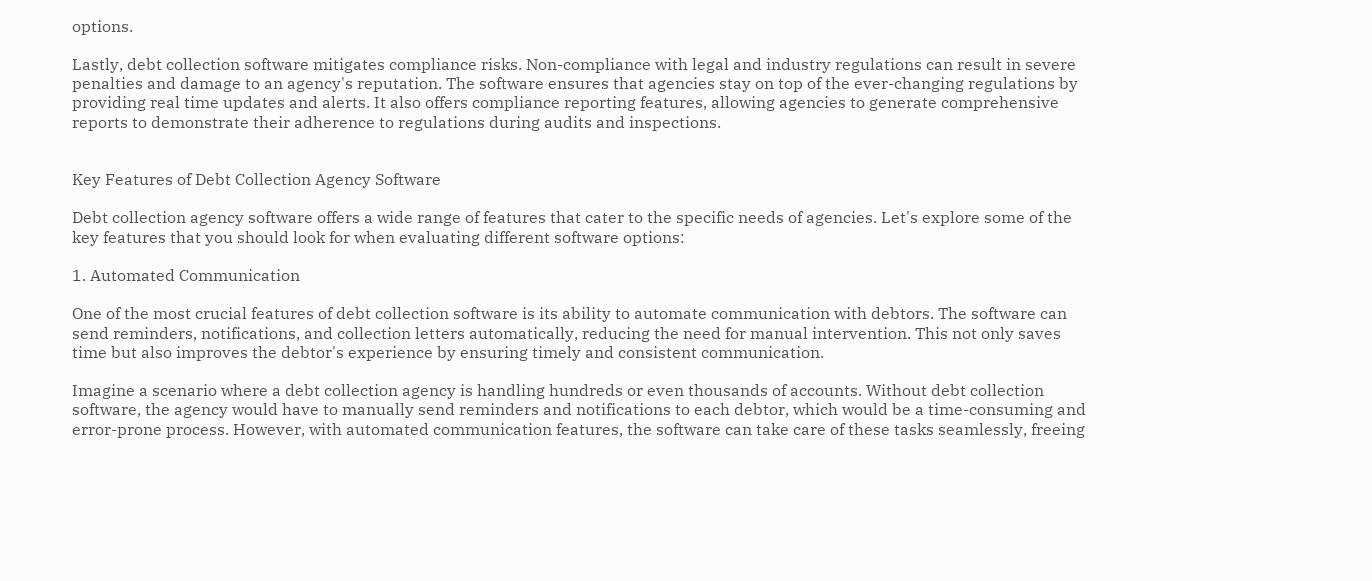options.

Lastly, debt collection software mitigates compliance risks. Non-compliance with legal and industry regulations can result in severe penalties and damage to an agency's reputation. The software ensures that agencies stay on top of the ever-changing regulations by providing real time updates and alerts. It also offers compliance reporting features, allowing agencies to generate comprehensive reports to demonstrate their adherence to regulations during audits and inspections.


Key Features of Debt Collection Agency Software

Debt collection agency software offers a wide range of features that cater to the specific needs of agencies. Let's explore some of the key features that you should look for when evaluating different software options:

1. Automated Communication

One of the most crucial features of debt collection software is its ability to automate communication with debtors. The software can send reminders, notifications, and collection letters automatically, reducing the need for manual intervention. This not only saves time but also improves the debtor's experience by ensuring timely and consistent communication.

Imagine a scenario where a debt collection agency is handling hundreds or even thousands of accounts. Without debt collection software, the agency would have to manually send reminders and notifications to each debtor, which would be a time-consuming and error-prone process. However, with automated communication features, the software can take care of these tasks seamlessly, freeing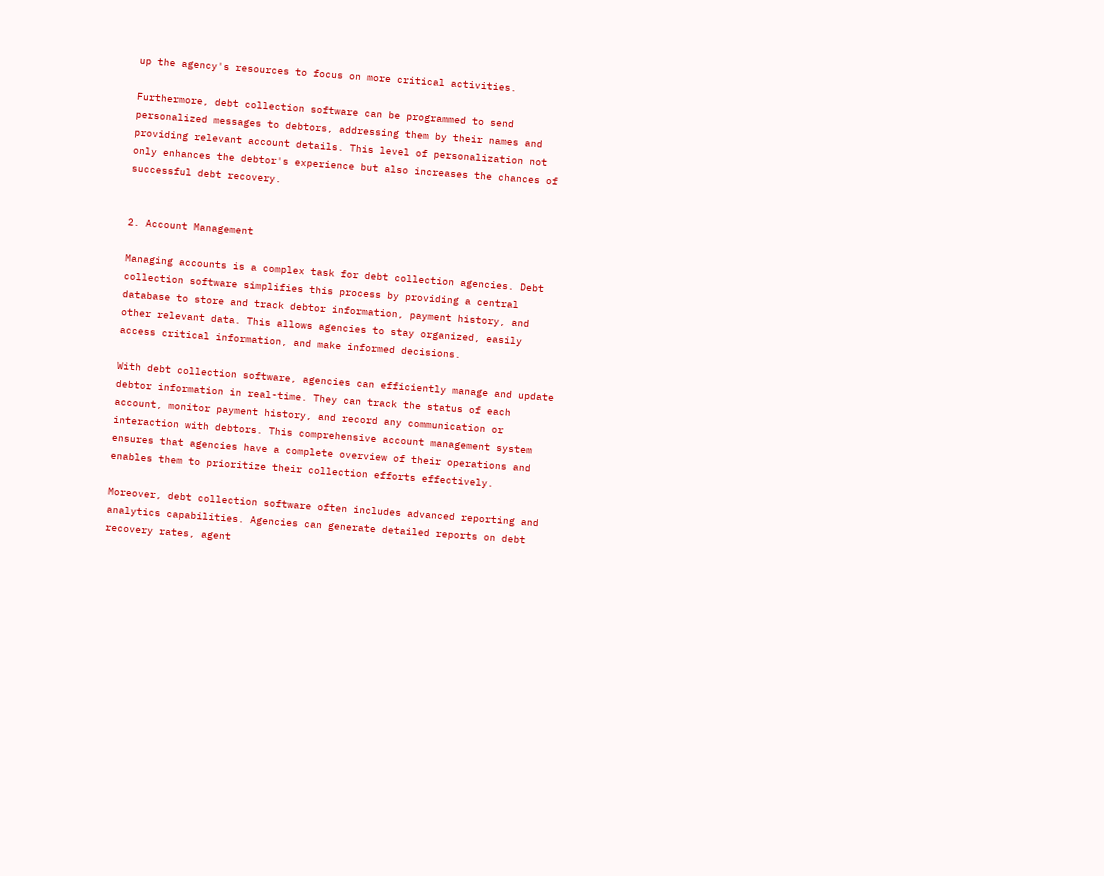up the agency's resources to focus on more critical activities.

Furthermore, debt collection software can be programmed to send personalized messages to debtors, addressing them by their names and providing relevant account details. This level of personalization not only enhances the debtor's experience but also increases the chances of successful debt recovery.


2. Account Management

Managing accounts is a complex task for debt collection agencies. Debt collection software simplifies this process by providing a central database to store and track debtor information, payment history, and other relevant data. This allows agencies to stay organized, easily access critical information, and make informed decisions.

With debt collection software, agencies can efficiently manage and update debtor information in real-time. They can track the status of each account, monitor payment history, and record any communication or interaction with debtors. This comprehensive account management system ensures that agencies have a complete overview of their operations and enables them to prioritize their collection efforts effectively.

Moreover, debt collection software often includes advanced reporting and analytics capabilities. Agencies can generate detailed reports on debt recovery rates, agent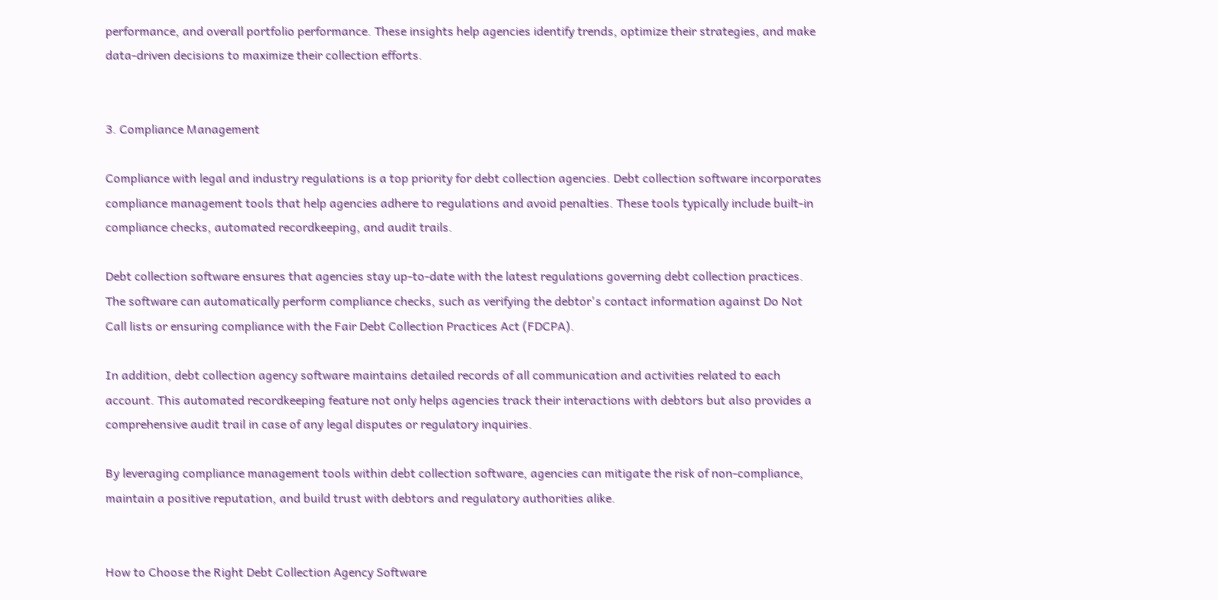performance, and overall portfolio performance. These insights help agencies identify trends, optimize their strategies, and make data-driven decisions to maximize their collection efforts.


3. Compliance Management

Compliance with legal and industry regulations is a top priority for debt collection agencies. Debt collection software incorporates compliance management tools that help agencies adhere to regulations and avoid penalties. These tools typically include built-in compliance checks, automated recordkeeping, and audit trails.

Debt collection software ensures that agencies stay up-to-date with the latest regulations governing debt collection practices. The software can automatically perform compliance checks, such as verifying the debtor's contact information against Do Not Call lists or ensuring compliance with the Fair Debt Collection Practices Act (FDCPA).

In addition, debt collection agency software maintains detailed records of all communication and activities related to each account. This automated recordkeeping feature not only helps agencies track their interactions with debtors but also provides a comprehensive audit trail in case of any legal disputes or regulatory inquiries.

By leveraging compliance management tools within debt collection software, agencies can mitigate the risk of non-compliance, maintain a positive reputation, and build trust with debtors and regulatory authorities alike.


How to Choose the Right Debt Collection Agency Software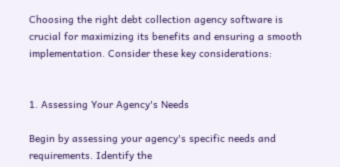Choosing the right debt collection agency software is crucial for maximizing its benefits and ensuring a smooth implementation. Consider these key considerations:


1. Assessing Your Agency's Needs

Begin by assessing your agency's specific needs and requirements. Identify the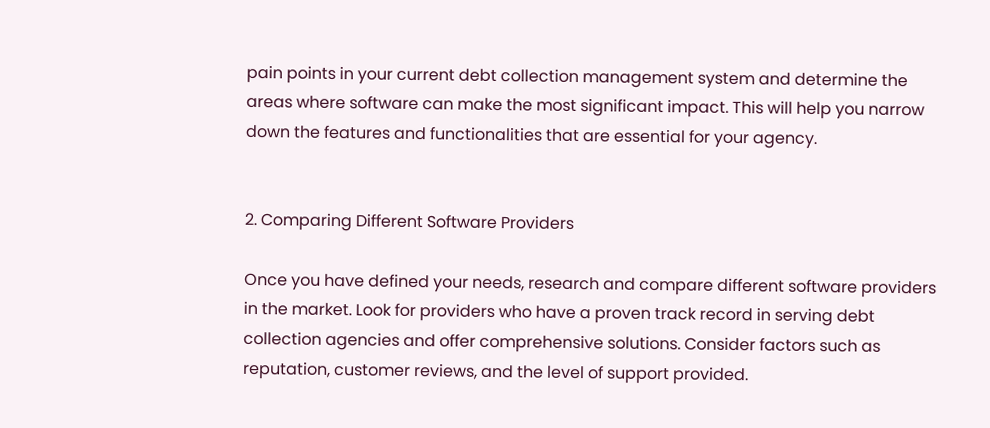pain points in your current debt collection management system and determine the areas where software can make the most significant impact. This will help you narrow down the features and functionalities that are essential for your agency.


2. Comparing Different Software Providers

Once you have defined your needs, research and compare different software providers in the market. Look for providers who have a proven track record in serving debt collection agencies and offer comprehensive solutions. Consider factors such as reputation, customer reviews, and the level of support provided.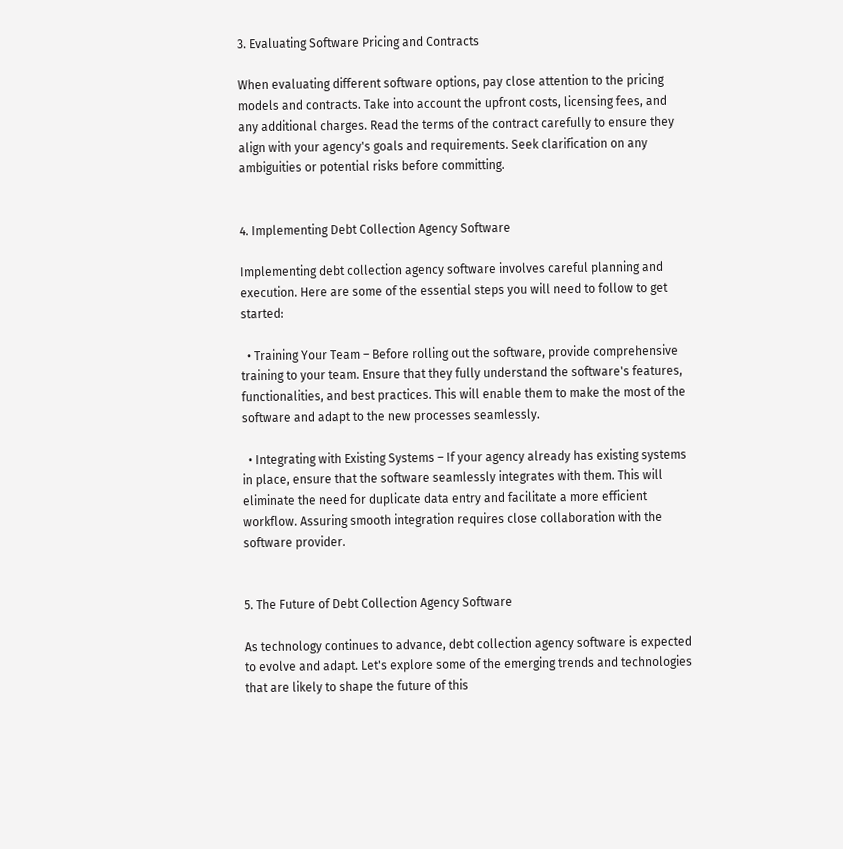3. Evaluating Software Pricing and Contracts

When evaluating different software options, pay close attention to the pricing models and contracts. Take into account the upfront costs, licensing fees, and any additional charges. Read the terms of the contract carefully to ensure they align with your agency's goals and requirements. Seek clarification on any ambiguities or potential risks before committing.


4. Implementing Debt Collection Agency Software

Implementing debt collection agency software involves careful planning and execution. Here are some of the essential steps you will need to follow to get started:

  • Training Your Team – Before rolling out the software, provide comprehensive training to your team. Ensure that they fully understand the software's features, functionalities, and best practices. This will enable them to make the most of the software and adapt to the new processes seamlessly.

  • Integrating with Existing Systems – If your agency already has existing systems in place, ensure that the software seamlessly integrates with them. This will eliminate the need for duplicate data entry and facilitate a more efficient workflow. Assuring smooth integration requires close collaboration with the software provider.


5. The Future of Debt Collection Agency Software

As technology continues to advance, debt collection agency software is expected to evolve and adapt. Let's explore some of the emerging trends and technologies that are likely to shape the future of this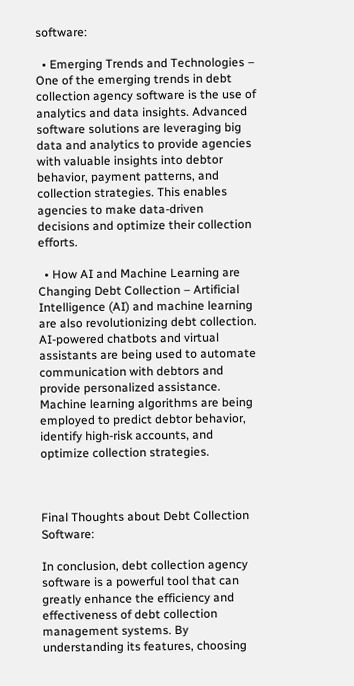software:

  • Emerging Trends and Technologies – One of the emerging trends in debt collection agency software is the use of analytics and data insights. Advanced software solutions are leveraging big data and analytics to provide agencies with valuable insights into debtor behavior, payment patterns, and collection strategies. This enables agencies to make data-driven decisions and optimize their collection efforts.

  • How AI and Machine Learning are Changing Debt Collection – Artificial Intelligence (AI) and machine learning are also revolutionizing debt collection. AI-powered chatbots and virtual assistants are being used to automate communication with debtors and provide personalized assistance. Machine learning algorithms are being employed to predict debtor behavior, identify high-risk accounts, and optimize collection strategies.



Final Thoughts about Debt Collection Software:

In conclusion, debt collection agency software is a powerful tool that can greatly enhance the efficiency and effectiveness of debt collection management systems. By understanding its features, choosing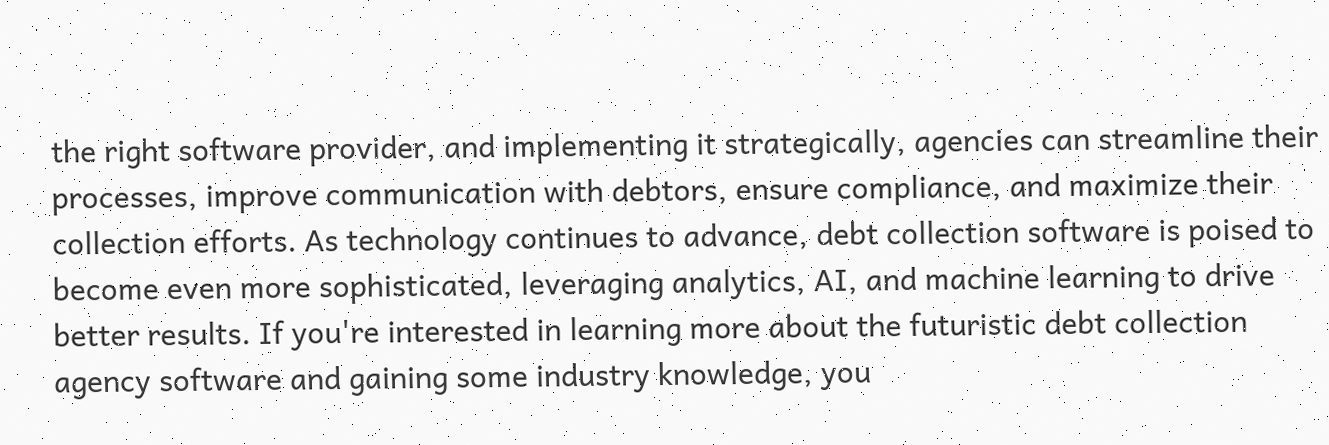the right software provider, and implementing it strategically, agencies can streamline their processes, improve communication with debtors, ensure compliance, and maximize their collection efforts. As technology continues to advance, debt collection software is poised to become even more sophisticated, leveraging analytics, AI, and machine learning to drive better results. If you're interested in learning more about the futuristic debt collection agency software and gaining some industry knowledge, you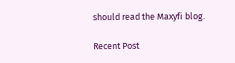should read the Maxyfi blog.

Recent Post